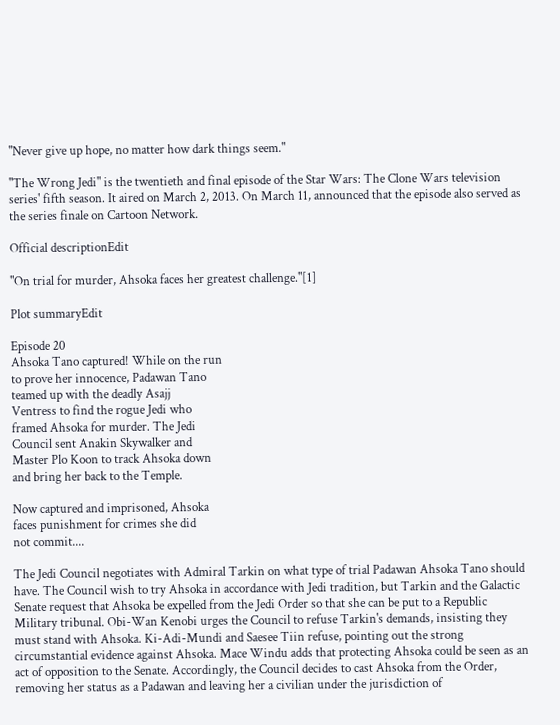"Never give up hope, no matter how dark things seem."

"The Wrong Jedi" is the twentieth and final episode of the Star Wars: The Clone Wars television series' fifth season. It aired on March 2, 2013. On March 11, announced that the episode also served as the series finale on Cartoon Network.

Official descriptionEdit

"On trial for murder, Ahsoka faces her greatest challenge."[1]

Plot summaryEdit

Episode 20
Ahsoka Tano captured! While on the run
to prove her innocence, Padawan Tano
teamed up with the deadly Asajj
Ventress to find the rogue Jedi who
framed Ahsoka for murder. The Jedi
Council sent Anakin Skywalker and
Master Plo Koon to track Ahsoka down
and bring her back to the Temple.

Now captured and imprisoned, Ahsoka
faces punishment for crimes she did
not commit....

The Jedi Council negotiates with Admiral Tarkin on what type of trial Padawan Ahsoka Tano should have. The Council wish to try Ahsoka in accordance with Jedi tradition, but Tarkin and the Galactic Senate request that Ahsoka be expelled from the Jedi Order so that she can be put to a Republic Military tribunal. Obi-Wan Kenobi urges the Council to refuse Tarkin's demands, insisting they must stand with Ahsoka. Ki-Adi-Mundi and Saesee Tiin refuse, pointing out the strong circumstantial evidence against Ahsoka. Mace Windu adds that protecting Ahsoka could be seen as an act of opposition to the Senate. Accordingly, the Council decides to cast Ahsoka from the Order, removing her status as a Padawan and leaving her a civilian under the jurisdiction of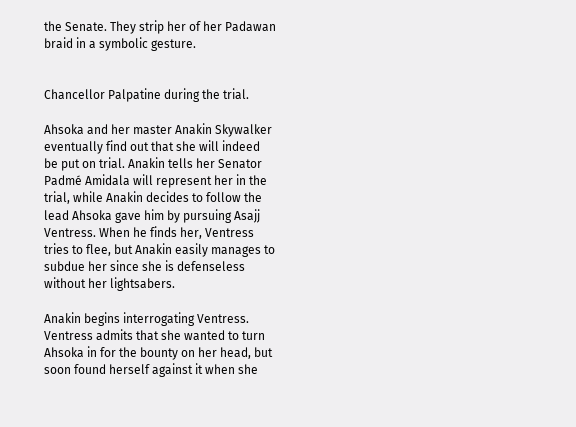the Senate. They strip her of her Padawan braid in a symbolic gesture.


Chancellor Palpatine during the trial.

Ahsoka and her master Anakin Skywalker eventually find out that she will indeed be put on trial. Anakin tells her Senator Padmé Amidala will represent her in the trial, while Anakin decides to follow the lead Ahsoka gave him by pursuing Asajj Ventress. When he finds her, Ventress tries to flee, but Anakin easily manages to subdue her since she is defenseless without her lightsabers.

Anakin begins interrogating Ventress. Ventress admits that she wanted to turn Ahsoka in for the bounty on her head, but soon found herself against it when she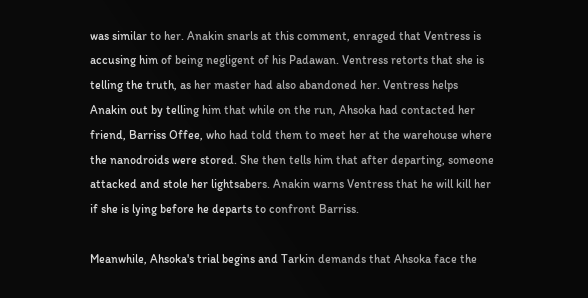was similar to her. Anakin snarls at this comment, enraged that Ventress is accusing him of being negligent of his Padawan. Ventress retorts that she is telling the truth, as her master had also abandoned her. Ventress helps Anakin out by telling him that while on the run, Ahsoka had contacted her friend, Barriss Offee, who had told them to meet her at the warehouse where the nanodroids were stored. She then tells him that after departing, someone attacked and stole her lightsabers. Anakin warns Ventress that he will kill her if she is lying before he departs to confront Barriss.

Meanwhile, Ahsoka's trial begins and Tarkin demands that Ahsoka face the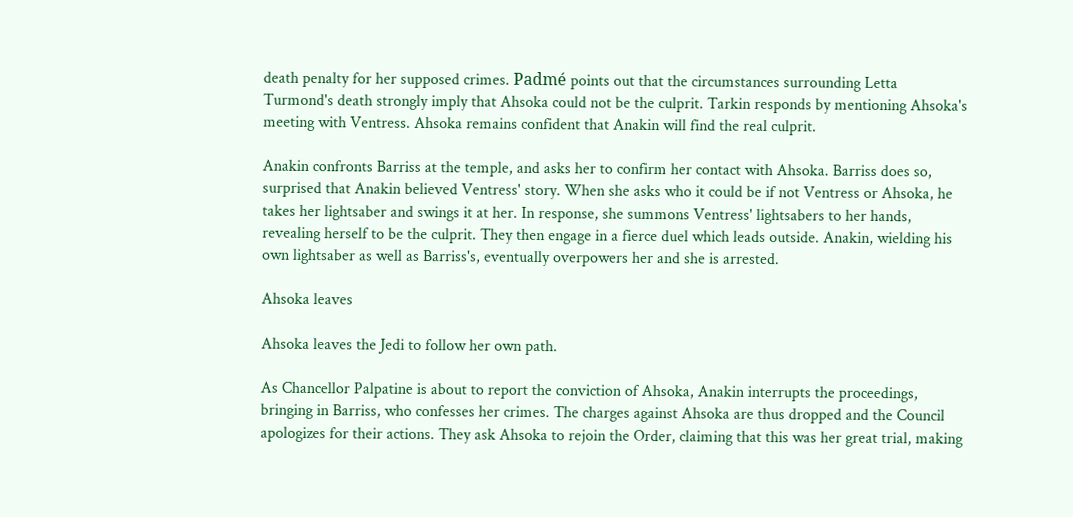death penalty for her supposed crimes. Padmé points out that the circumstances surrounding Letta Turmond's death strongly imply that Ahsoka could not be the culprit. Tarkin responds by mentioning Ahsoka's meeting with Ventress. Ahsoka remains confident that Anakin will find the real culprit.

Anakin confronts Barriss at the temple, and asks her to confirm her contact with Ahsoka. Barriss does so, surprised that Anakin believed Ventress' story. When she asks who it could be if not Ventress or Ahsoka, he takes her lightsaber and swings it at her. In response, she summons Ventress' lightsabers to her hands, revealing herself to be the culprit. They then engage in a fierce duel which leads outside. Anakin, wielding his own lightsaber as well as Barriss's, eventually overpowers her and she is arrested.

Ahsoka leaves

Ahsoka leaves the Jedi to follow her own path.

As Chancellor Palpatine is about to report the conviction of Ahsoka, Anakin interrupts the proceedings, bringing in Barriss, who confesses her crimes. The charges against Ahsoka are thus dropped and the Council apologizes for their actions. They ask Ahsoka to rejoin the Order, claiming that this was her great trial, making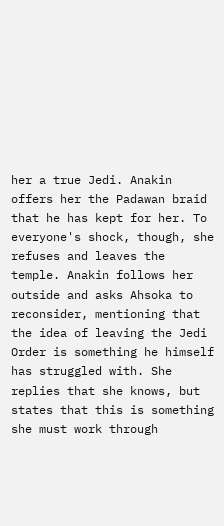her a true Jedi. Anakin offers her the Padawan braid that he has kept for her. To everyone's shock, though, she refuses and leaves the temple. Anakin follows her outside and asks Ahsoka to reconsider, mentioning that the idea of leaving the Jedi Order is something he himself has struggled with. She replies that she knows, but states that this is something she must work through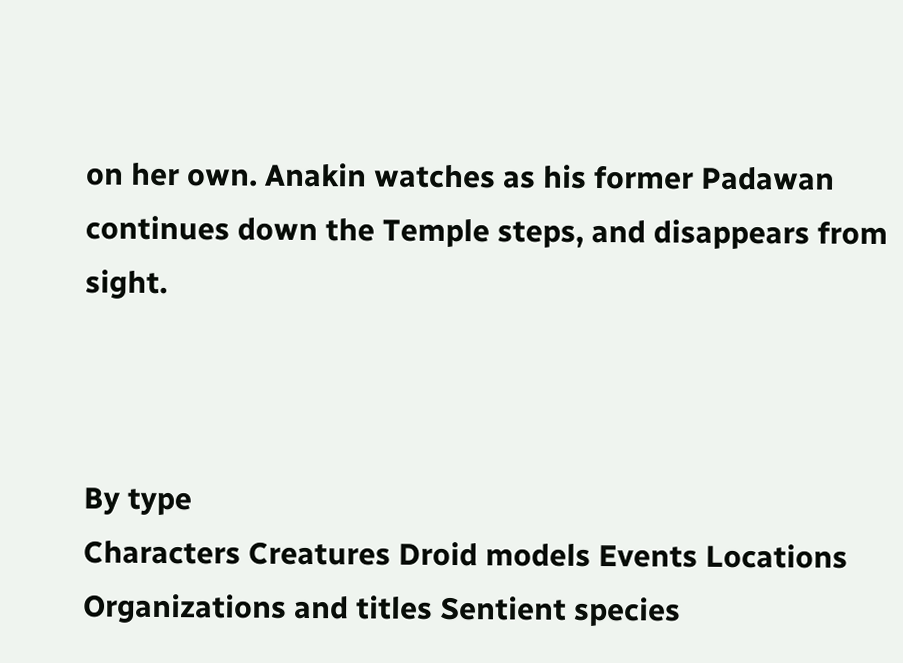on her own. Anakin watches as his former Padawan continues down the Temple steps, and disappears from sight.



By type
Characters Creatures Droid models Events Locations
Organizations and titles Sentient species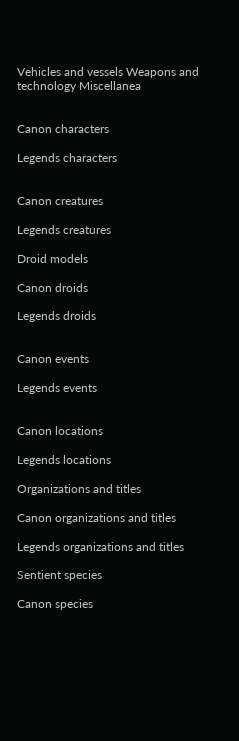Vehicles and vessels Weapons and technology Miscellanea


Canon characters

Legends characters


Canon creatures

Legends creatures

Droid models

Canon droids

Legends droids


Canon events

Legends events


Canon locations

Legends locations

Organizations and titles

Canon organizations and titles

Legends organizations and titles

Sentient species

Canon species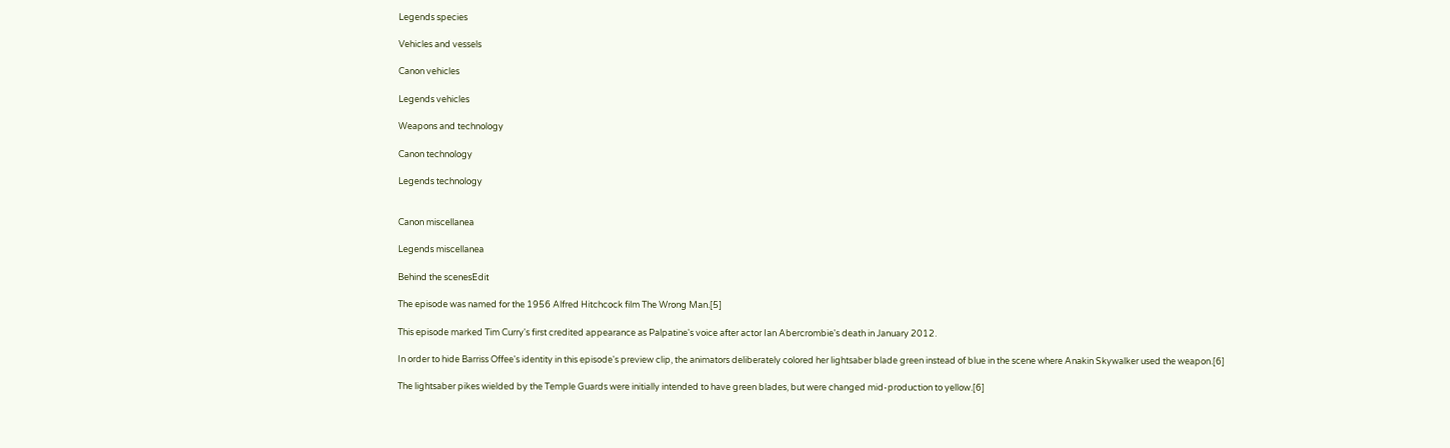Legends species

Vehicles and vessels

Canon vehicles

Legends vehicles

Weapons and technology

Canon technology

Legends technology


Canon miscellanea

Legends miscellanea

Behind the scenesEdit

The episode was named for the 1956 Alfred Hitchcock film The Wrong Man.[5]

This episode marked Tim Curry's first credited appearance as Palpatine's voice after actor Ian Abercrombie's death in January 2012.

In order to hide Barriss Offee's identity in this episode's preview clip, the animators deliberately colored her lightsaber blade green instead of blue in the scene where Anakin Skywalker used the weapon.[6]

The lightsaber pikes wielded by the Temple Guards were initially intended to have green blades, but were changed mid-production to yellow.[6]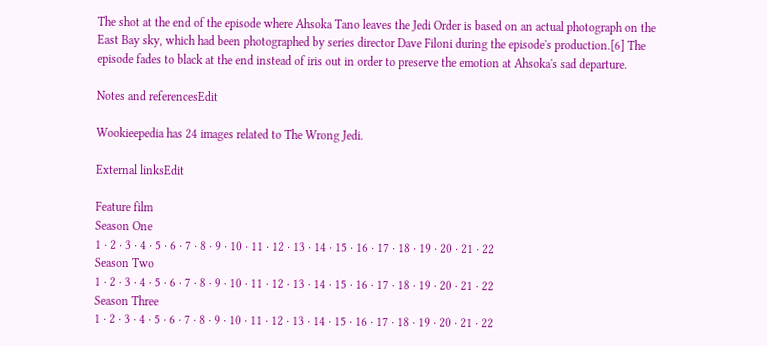The shot at the end of the episode where Ahsoka Tano leaves the Jedi Order is based on an actual photograph on the East Bay sky, which had been photographed by series director Dave Filoni during the episode's production.[6] The episode fades to black at the end instead of iris out in order to preserve the emotion at Ahsoka's sad departure.

Notes and referencesEdit

Wookieepedia has 24 images related to The Wrong Jedi.

External linksEdit

Feature film
Season One
1 · 2 · 3 · 4 · 5 · 6 · 7 · 8 · 9 · 10 · 11 · 12 · 13 · 14 · 15 · 16 · 17 · 18 · 19 · 20 · 21 · 22
Season Two
1 · 2 · 3 · 4 · 5 · 6 · 7 · 8 · 9 · 10 · 11 · 12 · 13 · 14 · 15 · 16 · 17 · 18 · 19 · 20 · 21 · 22
Season Three
1 · 2 · 3 · 4 · 5 · 6 · 7 · 8 · 9 · 10 · 11 · 12 · 13 · 14 · 15 · 16 · 17 · 18 · 19 · 20 · 21 · 22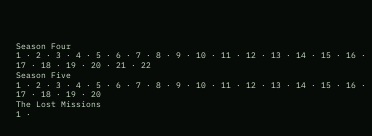Season Four
1 · 2 · 3 · 4 · 5 · 6 · 7 · 8 · 9 · 10 · 11 · 12 · 13 · 14 · 15 · 16 · 17 · 18 · 19 · 20 · 21 · 22
Season Five
1 · 2 · 3 · 4 · 5 · 6 · 7 · 8 · 9 · 10 · 11 · 12 · 13 · 14 · 15 · 16 · 17 · 18 · 19 · 20
The Lost Missions
1 ·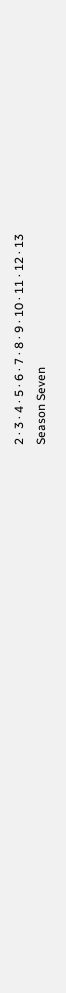2 · 3 · 4 · 5 · 6 · 7 · 8 · 9 · 10 · 11 · 12 · 13
Season Seven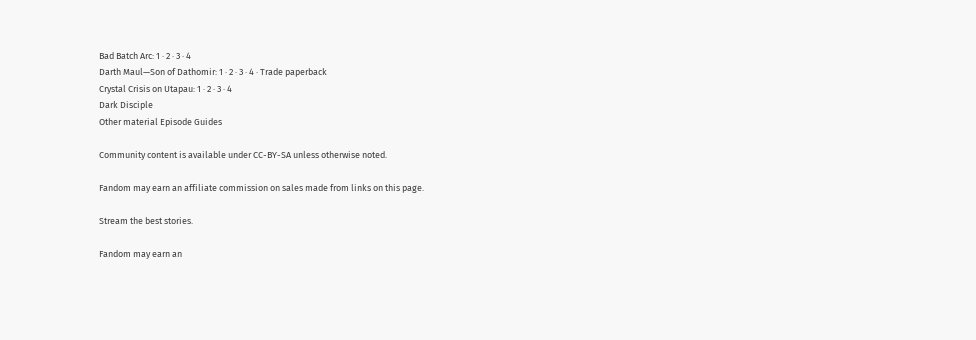Bad Batch Arc: 1 · 2 · 3 · 4
Darth Maul—Son of Dathomir: 1 · 2 · 3 · 4 · Trade paperback
Crystal Crisis on Utapau: 1 · 2 · 3 · 4
Dark Disciple
Other material Episode Guides

Community content is available under CC-BY-SA unless otherwise noted.

Fandom may earn an affiliate commission on sales made from links on this page.

Stream the best stories.

Fandom may earn an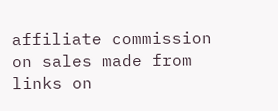affiliate commission on sales made from links on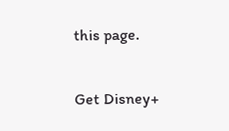this page.

Get Disney+